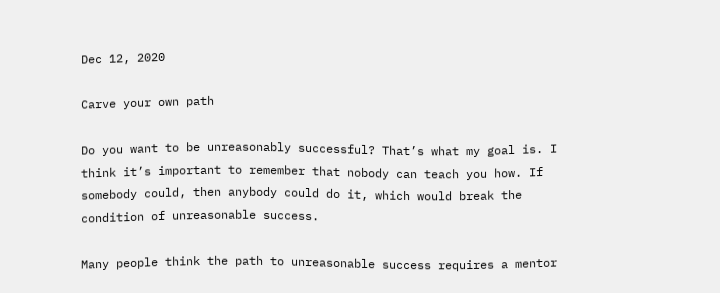Dec 12, 2020

Carve your own path

Do you want to be unreasonably successful? That’s what my goal is. I think it’s important to remember that nobody can teach you how. If somebody could, then anybody could do it, which would break the condition of unreasonable success.

Many people think the path to unreasonable success requires a mentor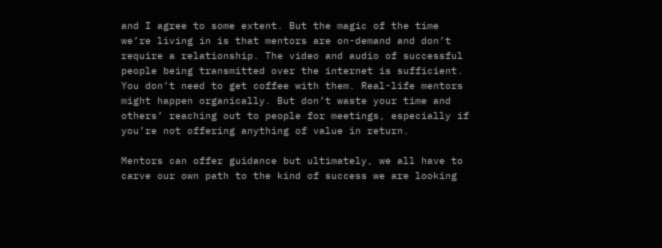and I agree to some extent. But the magic of the time we’re living in is that mentors are on-demand and don’t require a relationship. The video and audio of successful people being transmitted over the internet is sufficient. You don’t need to get coffee with them. Real-life mentors might happen organically. But don’t waste your time and others’ reaching out to people for meetings, especially if you’re not offering anything of value in return.

Mentors can offer guidance but ultimately, we all have to carve our own path to the kind of success we are looking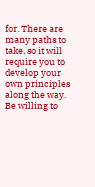for. There are many paths to take, so it will require you to develop your own principles along the way. Be willing to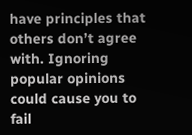have principles that others don’t agree with. Ignoring popular opinions could cause you to fail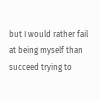but I would rather fail at being myself than succeed trying to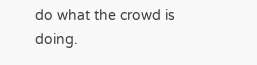do what the crowd is doing.